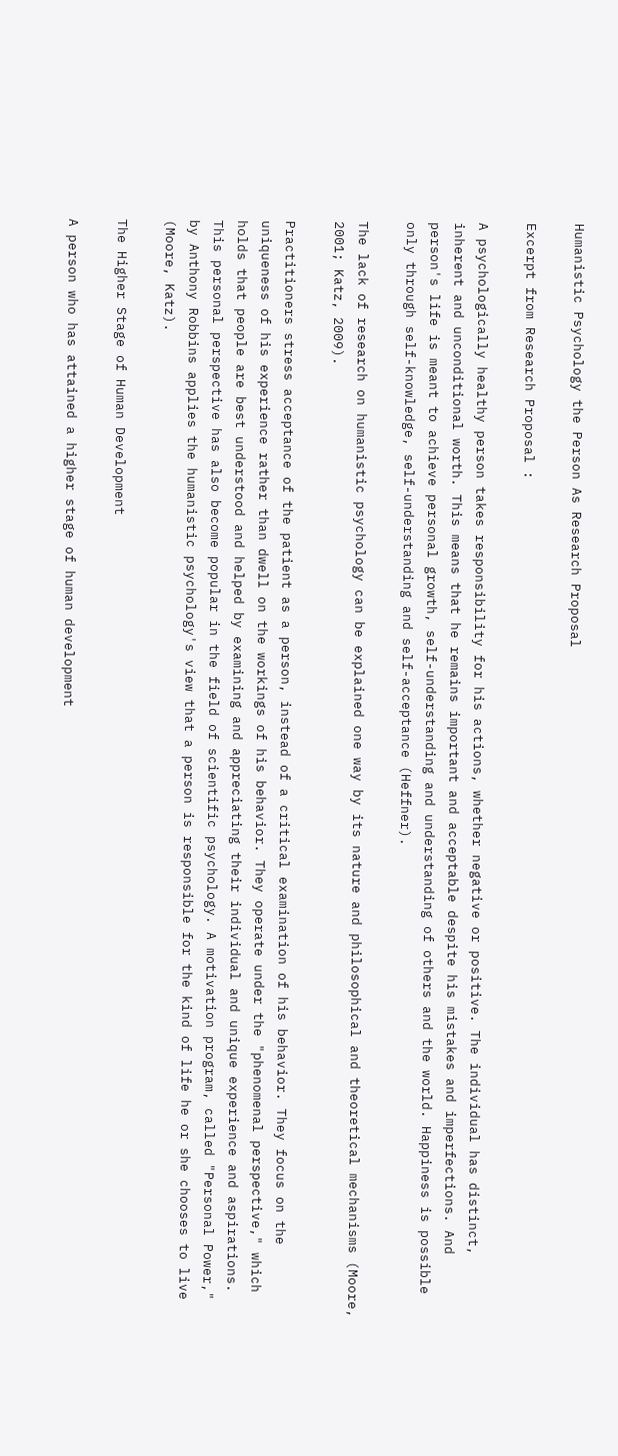Humanistic Psychology the Person As Research Proposal

Excerpt from Research Proposal :

A psychologically healthy person takes responsibility for his actions, whether negative or positive. The individual has distinct, inherent and unconditional worth. This means that he remains important and acceptable despite his mistakes and imperfections. And person's life is meant to achieve personal growth, self-understanding and understanding of others and the world. Happiness is possible only through self-knowledge, self-understanding and self-acceptance (Heffner).

The lack of research on humanistic psychology can be explained one way by its nature and philosophical and theoretical mechanisms (Moore, 2001; Katz, 2009).

Practitioners stress acceptance of the patient as a person, instead of a critical examination of his behavior. They focus on the uniqueness of his experience rather than dwell on the workings of his behavior. They operate under the "phenomenal perspective," which holds that people are best understood and helped by examining and appreciating their individual and unique experience and aspirations. This personal perspective has also become popular in the field of scientific psychology. A motivation program, called "Personal Power," by Anthony Robbins applies the humanistic psychology's view that a person is responsible for the kind of life he or she chooses to live (Moore, Katz).

The Higher Stage of Human Development

A person who has attained a higher stage of human development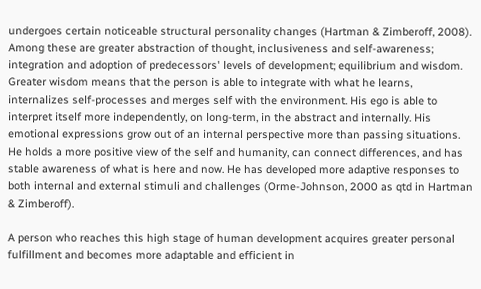undergoes certain noticeable structural personality changes (Hartman & Zimberoff, 2008). Among these are greater abstraction of thought, inclusiveness and self-awareness; integration and adoption of predecessors' levels of development; equilibrium and wisdom. Greater wisdom means that the person is able to integrate with what he learns, internalizes self-processes and merges self with the environment. His ego is able to interpret itself more independently, on long-term, in the abstract and internally. His emotional expressions grow out of an internal perspective more than passing situations. He holds a more positive view of the self and humanity, can connect differences, and has stable awareness of what is here and now. He has developed more adaptive responses to both internal and external stimuli and challenges (Orme-Johnson, 2000 as qtd in Hartman & Zimberoff).

A person who reaches this high stage of human development acquires greater personal fulfillment and becomes more adaptable and efficient in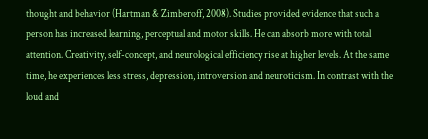thought and behavior (Hartman & Zimberoff, 2008). Studies provided evidence that such a person has increased learning, perceptual and motor skills. He can absorb more with total attention. Creativity, self-concept, and neurological efficiency rise at higher levels. At the same time, he experiences less stress, depression, introversion and neuroticism. In contrast with the loud and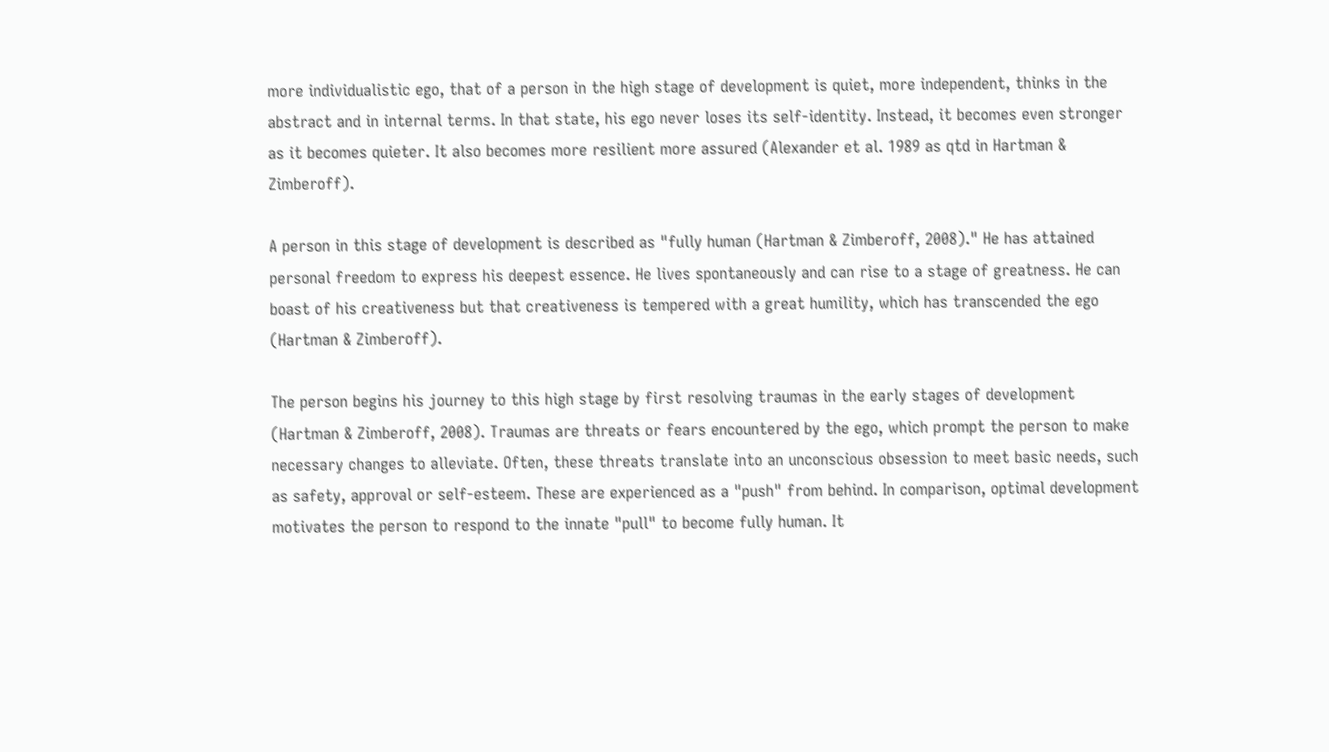more individualistic ego, that of a person in the high stage of development is quiet, more independent, thinks in the abstract and in internal terms. In that state, his ego never loses its self-identity. Instead, it becomes even stronger as it becomes quieter. It also becomes more resilient more assured (Alexander et al. 1989 as qtd in Hartman & Zimberoff).

A person in this stage of development is described as "fully human (Hartman & Zimberoff, 2008)." He has attained personal freedom to express his deepest essence. He lives spontaneously and can rise to a stage of greatness. He can boast of his creativeness but that creativeness is tempered with a great humility, which has transcended the ego (Hartman & Zimberoff).

The person begins his journey to this high stage by first resolving traumas in the early stages of development (Hartman & Zimberoff, 2008). Traumas are threats or fears encountered by the ego, which prompt the person to make necessary changes to alleviate. Often, these threats translate into an unconscious obsession to meet basic needs, such as safety, approval or self-esteem. These are experienced as a "push" from behind. In comparison, optimal development motivates the person to respond to the innate "pull" to become fully human. It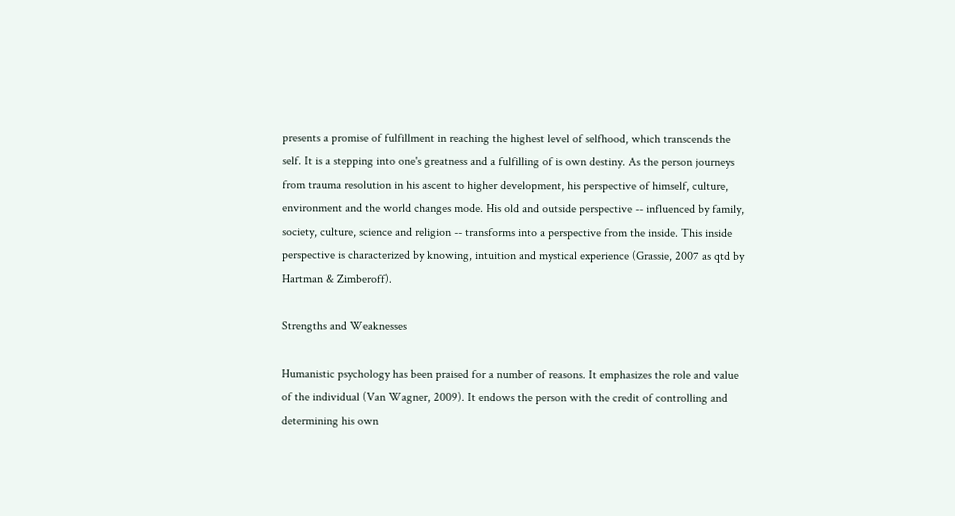presents a promise of fulfillment in reaching the highest level of selfhood, which transcends the self. It is a stepping into one's greatness and a fulfilling of is own destiny. As the person journeys from trauma resolution in his ascent to higher development, his perspective of himself, culture, environment and the world changes mode. His old and outside perspective -- influenced by family, society, culture, science and religion -- transforms into a perspective from the inside. This inside perspective is characterized by knowing, intuition and mystical experience (Grassie, 2007 as qtd by Hartman & Zimberoff).

Strengths and Weaknesses

Humanistic psychology has been praised for a number of reasons. It emphasizes the role and value of the individual (Van Wagner, 2009). It endows the person with the credit of controlling and determining his own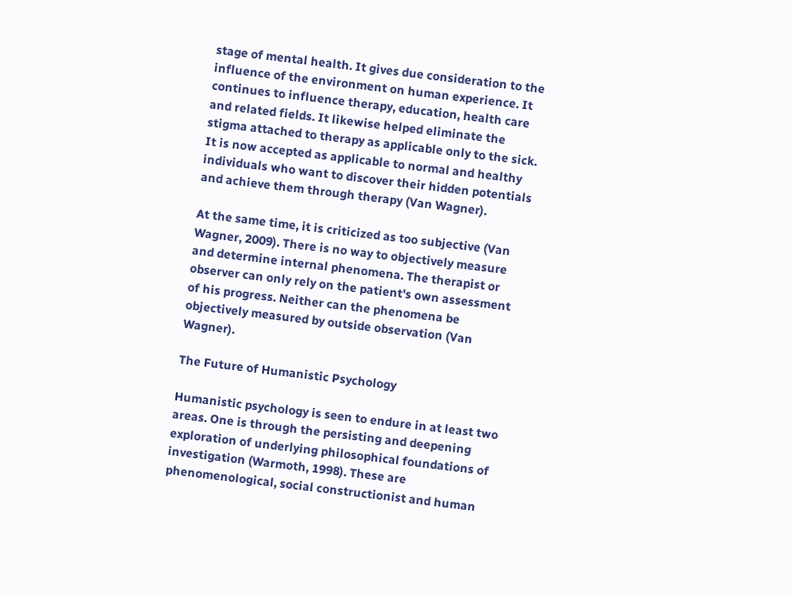stage of mental health. It gives due consideration to the influence of the environment on human experience. It continues to influence therapy, education, health care and related fields. It likewise helped eliminate the stigma attached to therapy as applicable only to the sick. It is now accepted as applicable to normal and healthy individuals who want to discover their hidden potentials and achieve them through therapy (Van Wagner).

At the same time, it is criticized as too subjective (Van Wagner, 2009). There is no way to objectively measure and determine internal phenomena. The therapist or observer can only rely on the patient's own assessment of his progress. Neither can the phenomena be objectively measured by outside observation (Van Wagner).

The Future of Humanistic Psychology

Humanistic psychology is seen to endure in at least two areas. One is through the persisting and deepening exploration of underlying philosophical foundations of investigation (Warmoth, 1998). These are phenomenological, social constructionist and human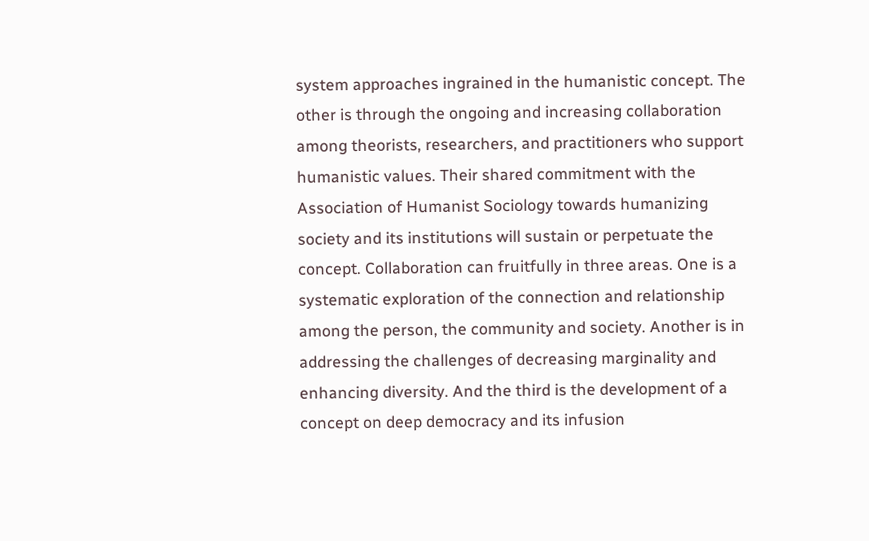system approaches ingrained in the humanistic concept. The other is through the ongoing and increasing collaboration among theorists, researchers, and practitioners who support humanistic values. Their shared commitment with the Association of Humanist Sociology towards humanizing society and its institutions will sustain or perpetuate the concept. Collaboration can fruitfully in three areas. One is a systematic exploration of the connection and relationship among the person, the community and society. Another is in addressing the challenges of decreasing marginality and enhancing diversity. And the third is the development of a concept on deep democracy and its infusion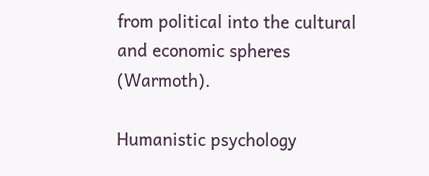from political into the cultural and economic spheres (Warmoth).

Humanistic psychology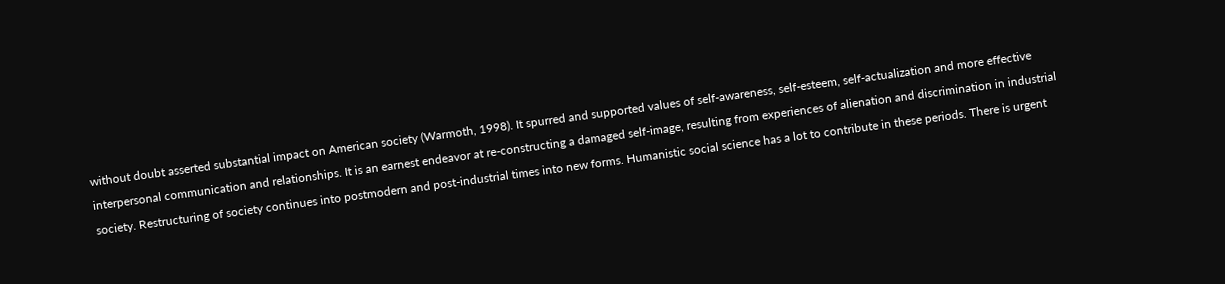without doubt asserted substantial impact on American society (Warmoth, 1998). It spurred and supported values of self-awareness, self-esteem, self-actualization and more effective interpersonal communication and relationships. It is an earnest endeavor at re-constructing a damaged self-image, resulting from experiences of alienation and discrimination in industrial society. Restructuring of society continues into postmodern and post-industrial times into new forms. Humanistic social science has a lot to contribute in these periods. There is urgent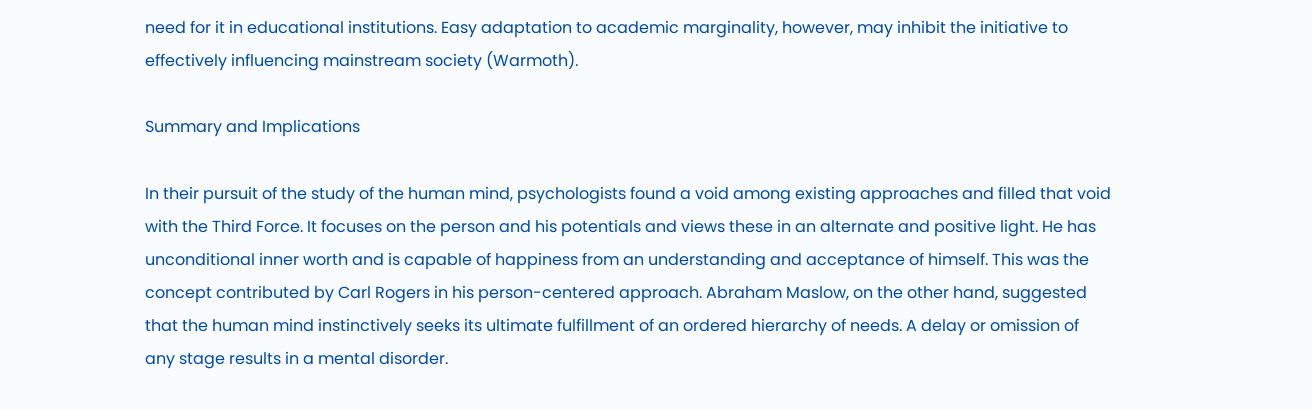need for it in educational institutions. Easy adaptation to academic marginality, however, may inhibit the initiative to effectively influencing mainstream society (Warmoth).

Summary and Implications

In their pursuit of the study of the human mind, psychologists found a void among existing approaches and filled that void with the Third Force. It focuses on the person and his potentials and views these in an alternate and positive light. He has unconditional inner worth and is capable of happiness from an understanding and acceptance of himself. This was the concept contributed by Carl Rogers in his person-centered approach. Abraham Maslow, on the other hand, suggested that the human mind instinctively seeks its ultimate fulfillment of an ordered hierarchy of needs. A delay or omission of any stage results in a mental disorder.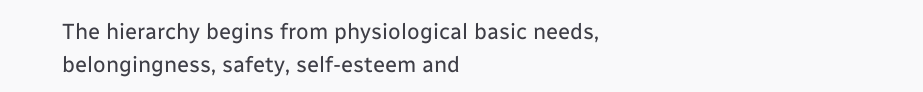The hierarchy begins from physiological basic needs, belongingness, safety, self-esteem and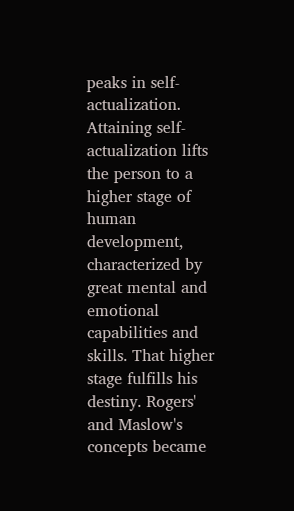peaks in self-actualization. Attaining self-actualization lifts the person to a higher stage of human development, characterized by great mental and emotional capabilities and skills. That higher stage fulfills his destiny. Rogers' and Maslow's concepts became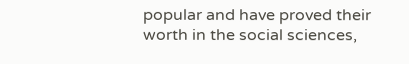popular and have proved their worth in the social sciences,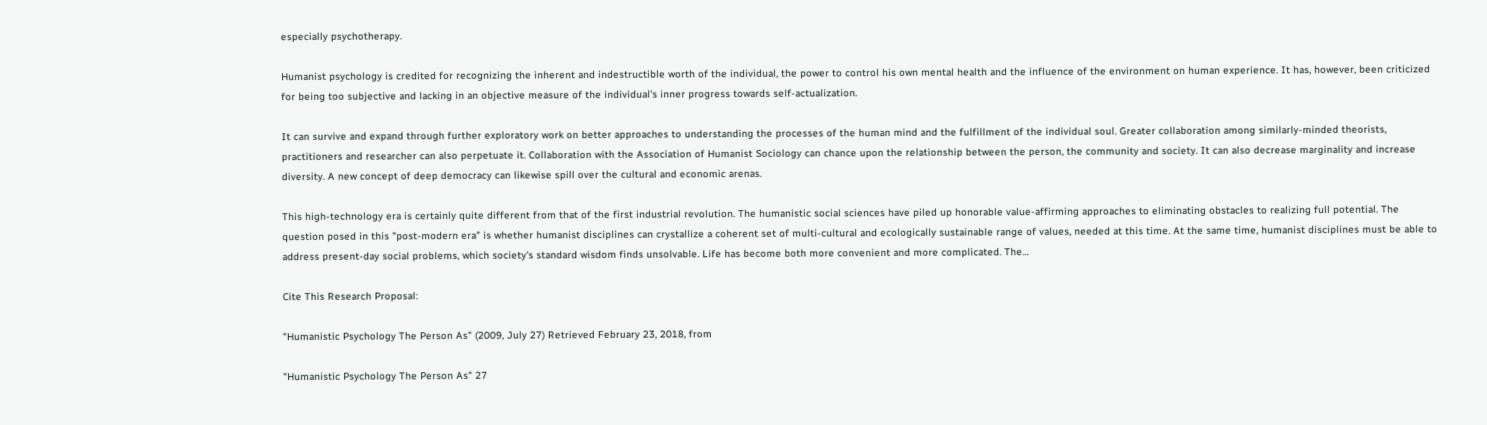especially psychotherapy.

Humanist psychology is credited for recognizing the inherent and indestructible worth of the individual, the power to control his own mental health and the influence of the environment on human experience. It has, however, been criticized for being too subjective and lacking in an objective measure of the individual's inner progress towards self-actualization.

It can survive and expand through further exploratory work on better approaches to understanding the processes of the human mind and the fulfillment of the individual soul. Greater collaboration among similarly-minded theorists, practitioners and researcher can also perpetuate it. Collaboration with the Association of Humanist Sociology can chance upon the relationship between the person, the community and society. It can also decrease marginality and increase diversity. A new concept of deep democracy can likewise spill over the cultural and economic arenas.

This high-technology era is certainly quite different from that of the first industrial revolution. The humanistic social sciences have piled up honorable value-affirming approaches to eliminating obstacles to realizing full potential. The question posed in this "post-modern era" is whether humanist disciplines can crystallize a coherent set of multi-cultural and ecologically sustainable range of values, needed at this time. At the same time, humanist disciplines must be able to address present-day social problems, which society's standard wisdom finds unsolvable. Life has become both more convenient and more complicated. The…

Cite This Research Proposal:

"Humanistic Psychology The Person As" (2009, July 27) Retrieved February 23, 2018, from

"Humanistic Psychology The Person As" 27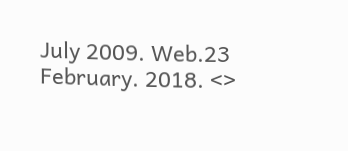July 2009. Web.23 February. 2018. <>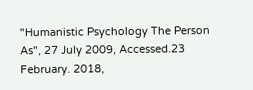"Humanistic Psychology The Person As", 27 July 2009, Accessed.23 February. 2018,